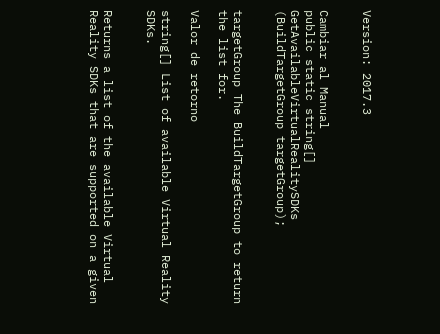Version: 2017.3


Cambiar al Manual
public static string[] GetAvailableVirtualRealitySDKs (BuildTargetGroup targetGroup);


targetGroup The BuildTargetGroup to return the list for.

Valor de retorno

string[] List of available Virtual Reality SDKs.


Returns a list of the available Virtual Reality SDKs that are supported on a given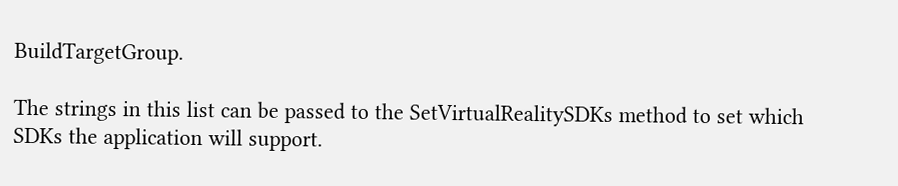BuildTargetGroup.

The strings in this list can be passed to the SetVirtualRealitySDKs method to set which SDKs the application will support.